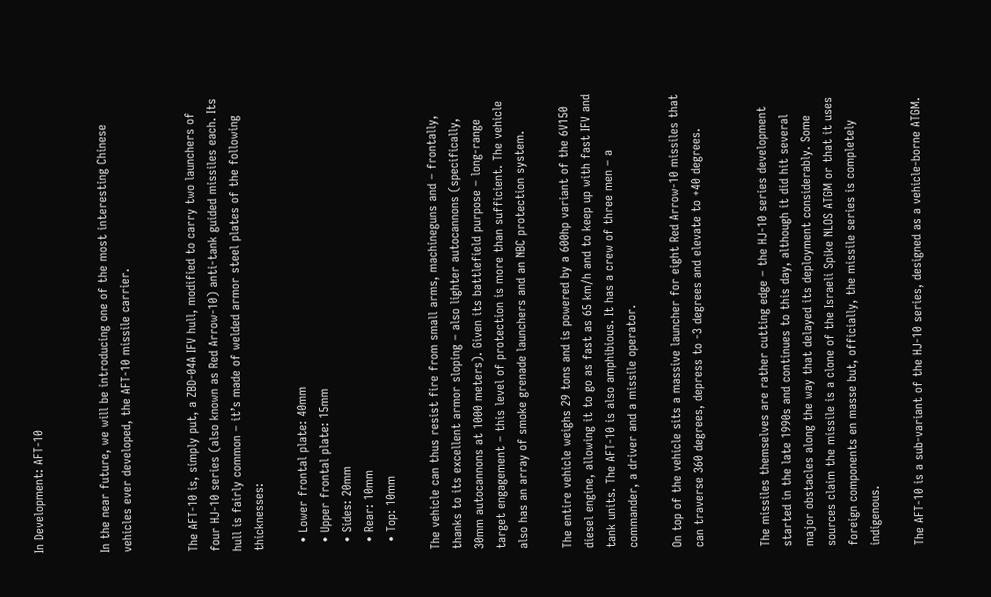In Development: AFT-10


In the near future, we will be introducing one of the most interesting Chinese vehicles ever developed, the AFT-10 missile carrier.


The AFT-10 is, simply put, a ZBD-04A IFV hull, modified to carry two launchers of four HJ-10 series (also known as Red Arrow-10) anti-tank guided missiles each. Its hull is fairly common – it’s made of welded armor steel plates of the following thicknesses:

  • Lower frontal plate: 40mm
  • Upper frontal plate: 15mm
  • Sides: 20mm
  • Rear: 10mm
  • Top: 10mm

The vehicle can thus resist fire from small arms, machineguns and – frontally, thanks to its excellent armor sloping – also lighter autocannons (specifically, 30mm autocannons at 1000 meters). Given its battlefield purpose – long-range target engagement – this level of protection is more than sufficient. The vehicle also has an array of smoke grenade launchers and an NBC protection system.

The entire vehicle weighs 29 tons and is powered by a 600hp variant of the 6V150 diesel engine, allowing it to go as fast as 65 km/h and to keep up with fast IFV and tank units. The AFT-10 is also amphibious. It has a crew of three men – a commander, a driver and a missile operator.

On top of the vehicle sits a massive launcher for eight Red Arrow-10 missiles that can traverse 360 degrees, depress to -3 degrees and elevate to +40 degrees.


The missiles themselves are rather cutting edge – the HJ-10 series development started in the late 1990s and continues to this day, although it did hit several major obstacles along the way that delayed its deployment considerably. Some sources claim the missile is a clone of the Israeli Spike NLOS ATGM or that it uses foreign components en masse but, officially, the missile series is completely indigenous.

The AFT-10 is a sub-variant of the HJ-10 series, designed as a vehicle-borne ATGM.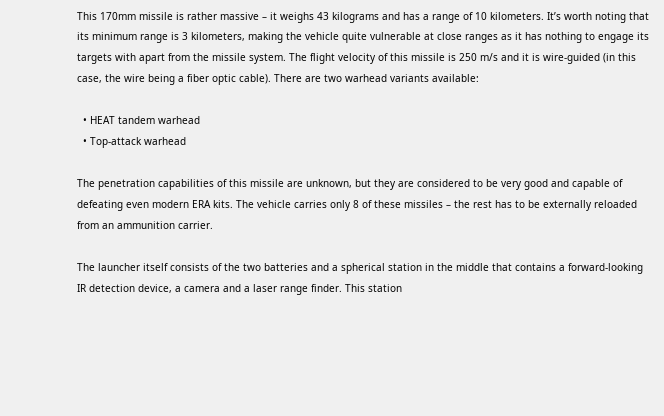This 170mm missile is rather massive – it weighs 43 kilograms and has a range of 10 kilometers. It’s worth noting that its minimum range is 3 kilometers, making the vehicle quite vulnerable at close ranges as it has nothing to engage its targets with apart from the missile system. The flight velocity of this missile is 250 m/s and it is wire-guided (in this case, the wire being a fiber optic cable). There are two warhead variants available:

  • HEAT tandem warhead
  • Top-attack warhead

The penetration capabilities of this missile are unknown, but they are considered to be very good and capable of defeating even modern ERA kits. The vehicle carries only 8 of these missiles – the rest has to be externally reloaded from an ammunition carrier.

The launcher itself consists of the two batteries and a spherical station in the middle that contains a forward-looking IR detection device, a camera and a laser range finder. This station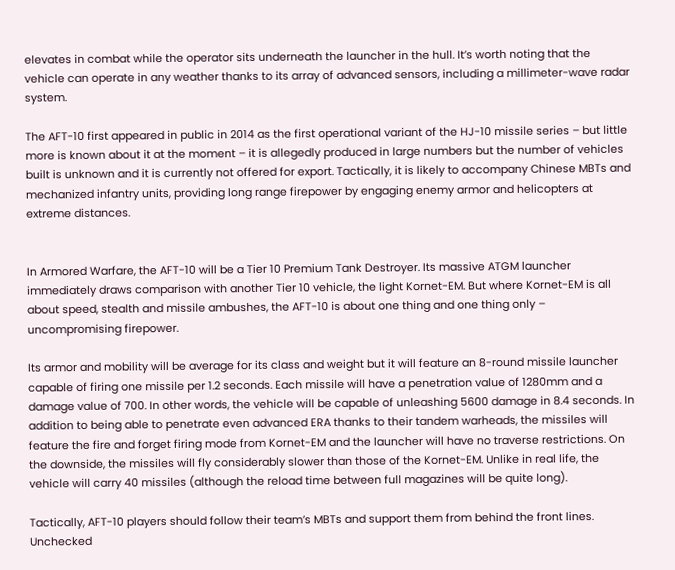elevates in combat while the operator sits underneath the launcher in the hull. It’s worth noting that the vehicle can operate in any weather thanks to its array of advanced sensors, including a millimeter-wave radar system.

The AFT-10 first appeared in public in 2014 as the first operational variant of the HJ-10 missile series – but little more is known about it at the moment – it is allegedly produced in large numbers but the number of vehicles built is unknown and it is currently not offered for export. Tactically, it is likely to accompany Chinese MBTs and mechanized infantry units, providing long range firepower by engaging enemy armor and helicopters at extreme distances.


In Armored Warfare, the AFT-10 will be a Tier 10 Premium Tank Destroyer. Its massive ATGM launcher immediately draws comparison with another Tier 10 vehicle, the light Kornet-EM. But where Kornet-EM is all about speed, stealth and missile ambushes, the AFT-10 is about one thing and one thing only – uncompromising firepower.

Its armor and mobility will be average for its class and weight but it will feature an 8-round missile launcher capable of firing one missile per 1.2 seconds. Each missile will have a penetration value of 1280mm and a damage value of 700. In other words, the vehicle will be capable of unleashing 5600 damage in 8.4 seconds. In addition to being able to penetrate even advanced ERA thanks to their tandem warheads, the missiles will feature the fire and forget firing mode from Kornet-EM and the launcher will have no traverse restrictions. On the downside, the missiles will fly considerably slower than those of the Kornet-EM. Unlike in real life, the vehicle will carry 40 missiles (although the reload time between full magazines will be quite long).

Tactically, AFT-10 players should follow their team’s MBTs and support them from behind the front lines. Unchecked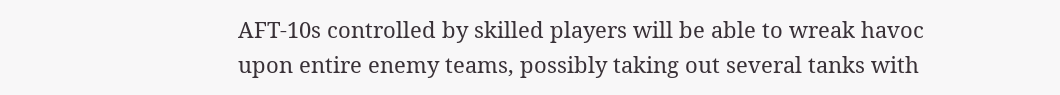AFT-10s controlled by skilled players will be able to wreak havoc upon entire enemy teams, possibly taking out several tanks with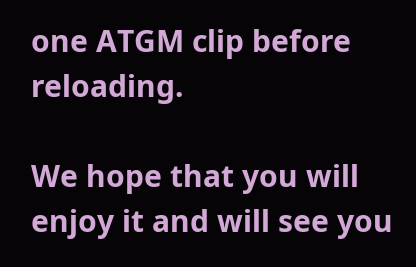one ATGM clip before reloading.

We hope that you will enjoy it and will see you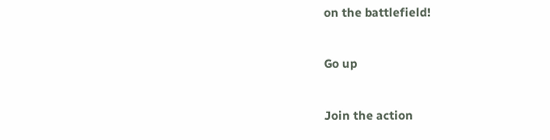on the battlefield!

Go up

Join the action